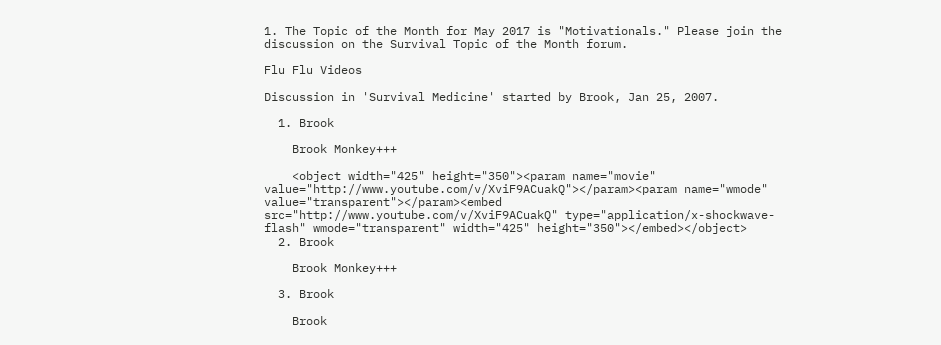1. The Topic of the Month for May 2017 is "Motivationals." Please join the discussion on the Survival Topic of the Month forum.

Flu Flu Videos

Discussion in 'Survival Medicine' started by Brook, Jan 25, 2007.

  1. Brook

    Brook Monkey+++

    <object width="425" height="350"><param name="movie" value="http://www.youtube.com/v/XviF9ACuakQ"></param><param name="wmode" value="transparent"></param><embed src="http://www.youtube.com/v/XviF9ACuakQ" type="application/x-shockwave-flash" wmode="transparent" width="425" height="350"></embed></object>
  2. Brook

    Brook Monkey+++

  3. Brook

    Brook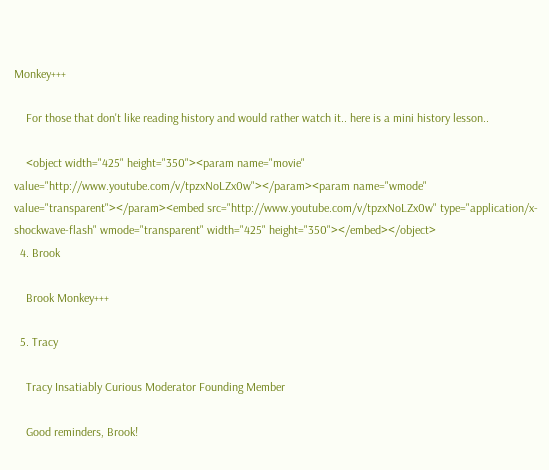Monkey+++

    For those that don't like reading history and would rather watch it.. here is a mini history lesson..

    <object width="425" height="350"><param name="movie" value="http://www.youtube.com/v/tpzxNoLZx0w"></param><param name="wmode" value="transparent"></param><embed src="http://www.youtube.com/v/tpzxNoLZx0w" type="application/x-shockwave-flash" wmode="transparent" width="425" height="350"></embed></object>
  4. Brook

    Brook Monkey+++

  5. Tracy

    Tracy Insatiably Curious Moderator Founding Member

    Good reminders, Brook!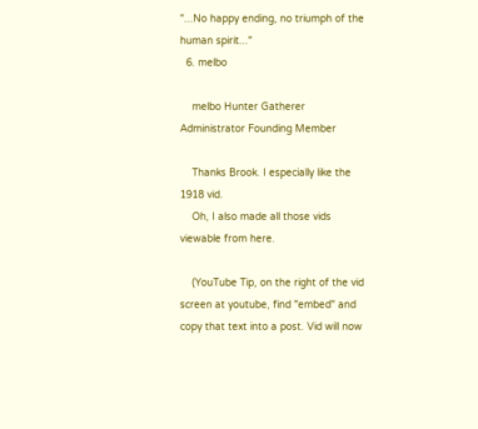"...No happy ending, no triumph of the human spirit..."
  6. melbo

    melbo Hunter Gatherer Administrator Founding Member

    Thanks Brook. I especially like the 1918 vid.
    Oh, I also made all those vids viewable from here.

    (YouTube Tip, on the right of the vid screen at youtube, find "embed" and copy that text into a post. Vid will now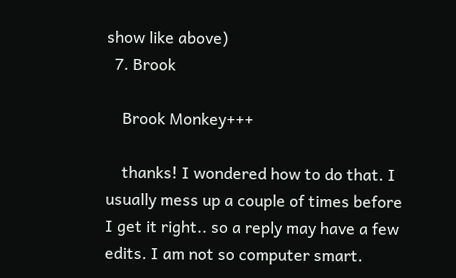show like above)
  7. Brook

    Brook Monkey+++

    thanks! I wondered how to do that. I usually mess up a couple of times before I get it right.. so a reply may have a few edits. I am not so computer smart.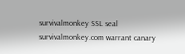survivalmonkey SSL seal        survivalmonkey.com warrant canary